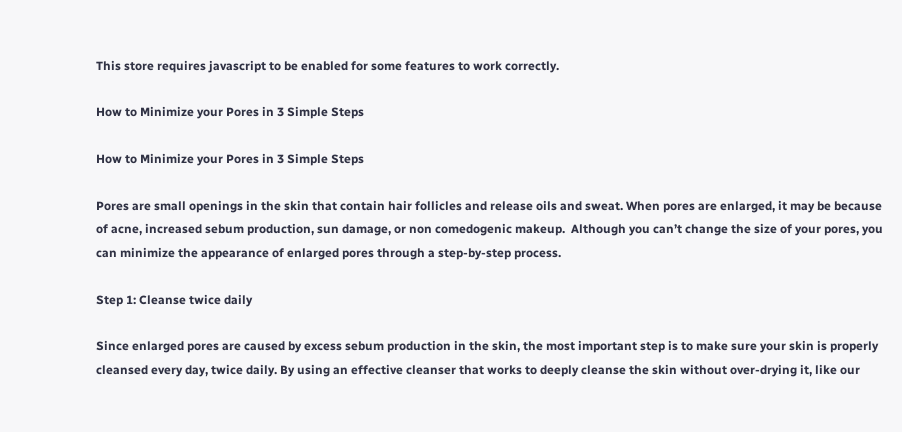This store requires javascript to be enabled for some features to work correctly.

How to Minimize your Pores in 3 Simple Steps

How to Minimize your Pores in 3 Simple Steps

Pores are small openings in the skin that contain hair follicles and release oils and sweat. When pores are enlarged, it may be because of acne, increased sebum production, sun damage, or non comedogenic makeup.  Although you can’t change the size of your pores, you can minimize the appearance of enlarged pores through a step-by-step process.

Step 1: Cleanse twice daily

Since enlarged pores are caused by excess sebum production in the skin, the most important step is to make sure your skin is properly cleansed every day, twice daily. By using an effective cleanser that works to deeply cleanse the skin without over-drying it, like our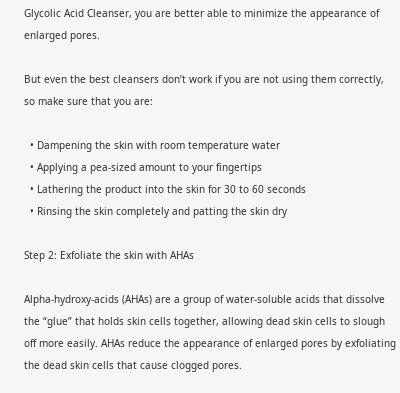Glycolic Acid Cleanser, you are better able to minimize the appearance of enlarged pores.

But even the best cleansers don’t work if you are not using them correctly, so make sure that you are:

  • Dampening the skin with room temperature water
  • Applying a pea-sized amount to your fingertips
  • Lathering the product into the skin for 30 to 60 seconds
  • Rinsing the skin completely and patting the skin dry

Step 2: Exfoliate the skin with AHAs

Alpha-hydroxy-acids (AHAs) are a group of water-soluble acids that dissolve the “glue” that holds skin cells together, allowing dead skin cells to slough off more easily. AHAs reduce the appearance of enlarged pores by exfoliating the dead skin cells that cause clogged pores.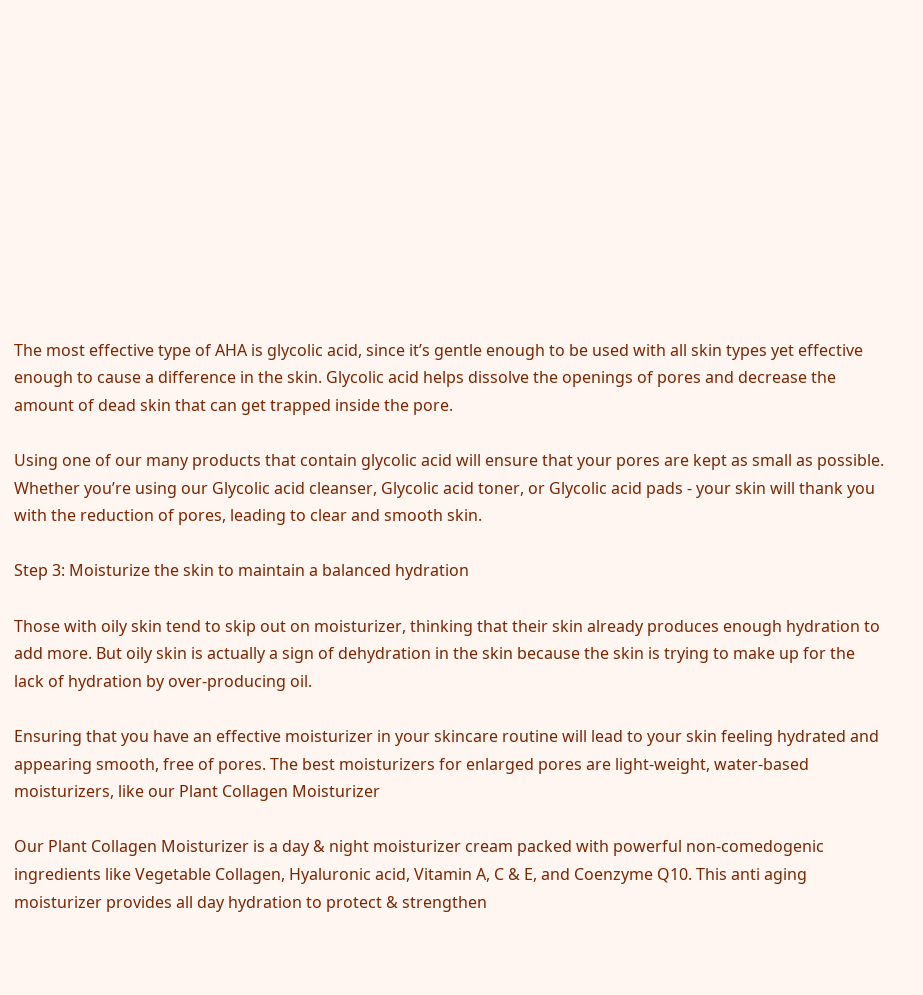The most effective type of AHA is glycolic acid, since it’s gentle enough to be used with all skin types yet effective enough to cause a difference in the skin. Glycolic acid helps dissolve the openings of pores and decrease the amount of dead skin that can get trapped inside the pore.

Using one of our many products that contain glycolic acid will ensure that your pores are kept as small as possible. Whether you’re using our Glycolic acid cleanser, Glycolic acid toner, or Glycolic acid pads - your skin will thank you with the reduction of pores, leading to clear and smooth skin.

Step 3: Moisturize the skin to maintain a balanced hydration

Those with oily skin tend to skip out on moisturizer, thinking that their skin already produces enough hydration to add more. But oily skin is actually a sign of dehydration in the skin because the skin is trying to make up for the lack of hydration by over-producing oil.

Ensuring that you have an effective moisturizer in your skincare routine will lead to your skin feeling hydrated and appearing smooth, free of pores. The best moisturizers for enlarged pores are light-weight, water-based moisturizers, like our Plant Collagen Moisturizer

Our Plant Collagen Moisturizer is a day & night moisturizer cream packed with powerful non-comedogenic ingredients like Vegetable Collagen, Hyaluronic acid, Vitamin A, C & E, and Coenzyme Q10. This anti aging moisturizer provides all day hydration to protect & strengthen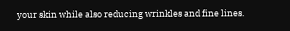your skin while also reducing wrinkles and fine lines.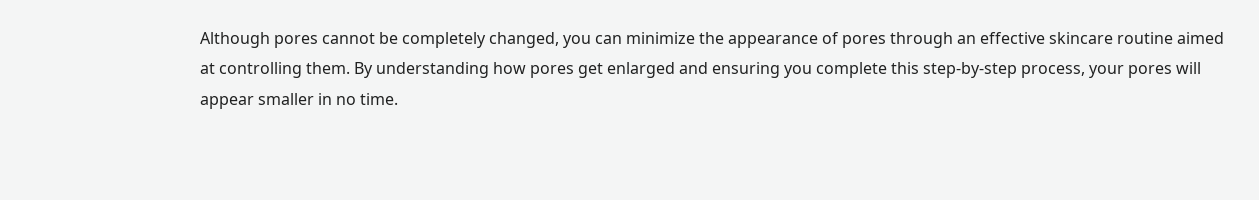Although pores cannot be completely changed, you can minimize the appearance of pores through an effective skincare routine aimed at controlling them. By understanding how pores get enlarged and ensuring you complete this step-by-step process, your pores will appear smaller in no time.